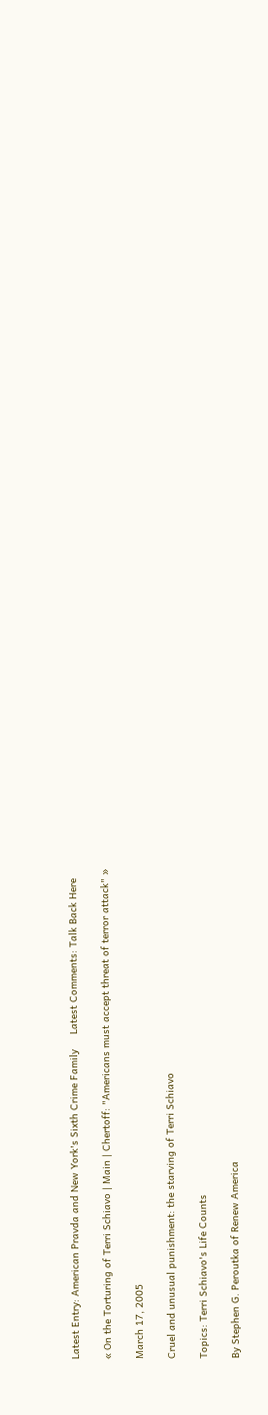Latest Entry: American Pravda and New York's Sixth Crime Family     Latest Comments: Talk Back Here

« On the Torturing of Terri Schiavo | Main | Chertoff: "Americans must accept threat of terror attack" »

March 17, 2005

Cruel and unusual punishment: the starving of Terri Schiavo

Topics: Terri Schiavo's Life Counts

By Stephen G. Peroutka of Renew America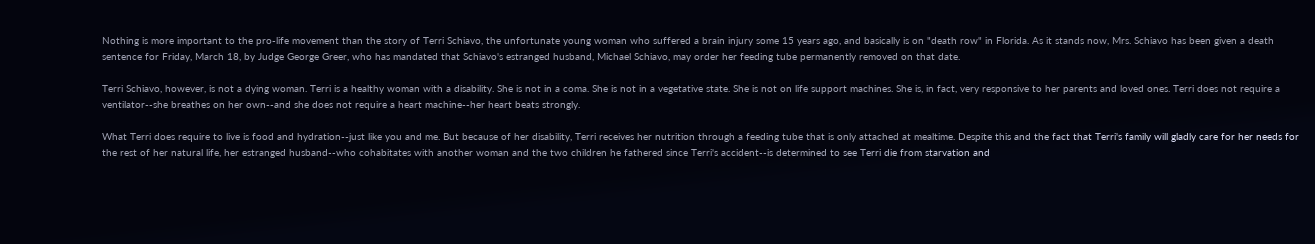Nothing is more important to the pro-life movement than the story of Terri Schiavo, the unfortunate young woman who suffered a brain injury some 15 years ago, and basically is on "death row" in Florida. As it stands now, Mrs. Schiavo has been given a death sentence for Friday, March 18, by Judge George Greer, who has mandated that Schiavo's estranged husband, Michael Schiavo, may order her feeding tube permanently removed on that date.

Terri Schiavo, however, is not a dying woman. Terri is a healthy woman with a disability. She is not in a coma. She is not in a vegetative state. She is not on life support machines. She is, in fact, very responsive to her parents and loved ones. Terri does not require a ventilator--she breathes on her own--and she does not require a heart machine--her heart beats strongly.

What Terri does require to live is food and hydration--just like you and me. But because of her disability, Terri receives her nutrition through a feeding tube that is only attached at mealtime. Despite this and the fact that Terri's family will gladly care for her needs for the rest of her natural life, her estranged husband--who cohabitates with another woman and the two children he fathered since Terri's accident--is determined to see Terri die from starvation and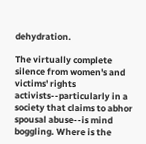dehydration.

The virtually complete silence from women's and victims' rights activists--particularly in a society that claims to abhor spousal abuse--is mind boggling. Where is the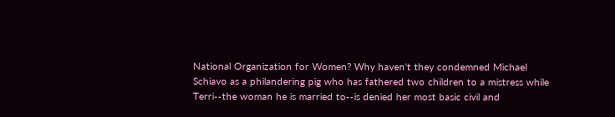National Organization for Women? Why haven't they condemned Michael Schiavo as a philandering pig who has fathered two children to a mistress while Terri--the woman he is married to--is denied her most basic civil and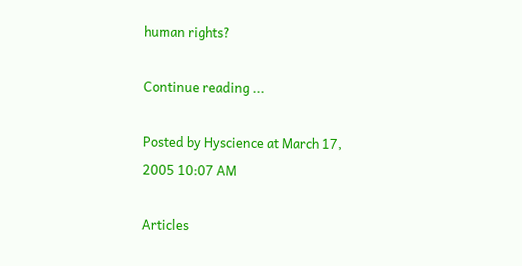human rights?

Continue reading ...

Posted by Hyscience at March 17, 2005 10:07 AM

Articles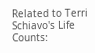Related to Terri Schiavo's Life Counts: